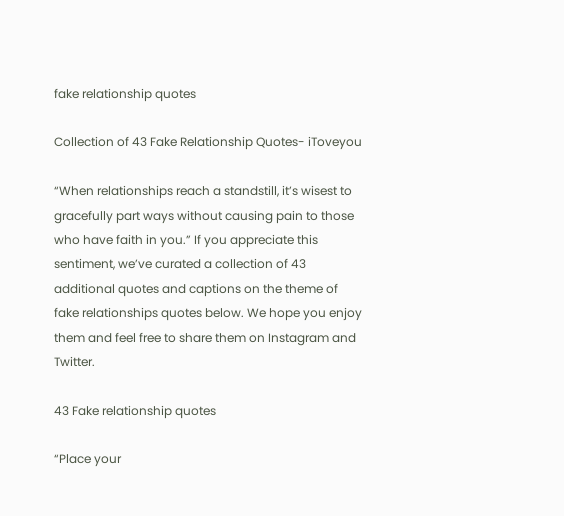fake relationship quotes

Collection of 43 Fake Relationship Quotes- iToveyou

“When relationships reach a standstill, it’s wisest to gracefully part ways without causing pain to those who have faith in you.” If you appreciate this sentiment, we’ve curated a collection of 43 additional quotes and captions on the theme of fake relationships quotes below. We hope you enjoy them and feel free to share them on Instagram and Twitter.

43 Fake relationship quotes

“Place your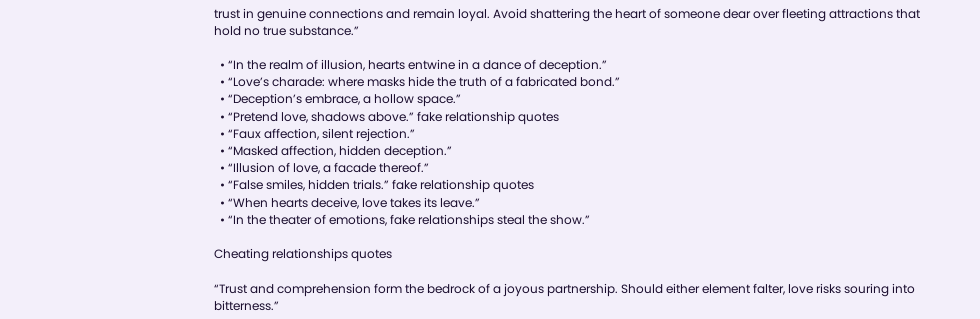trust in genuine connections and remain loyal. Avoid shattering the heart of someone dear over fleeting attractions that hold no true substance.”

  • “In the realm of illusion, hearts entwine in a dance of deception.”
  • “Love’s charade: where masks hide the truth of a fabricated bond.”
  • “Deception’s embrace, a hollow space.”
  • “Pretend love, shadows above.” fake relationship quotes
  • “Faux affection, silent rejection.”
  • “Masked affection, hidden deception.”
  • “Illusion of love, a facade thereof.”
  • “False smiles, hidden trials.” fake relationship quotes
  • “When hearts deceive, love takes its leave.”
  • “In the theater of emotions, fake relationships steal the show.”

Cheating relationships quotes

“Trust and comprehension form the bedrock of a joyous partnership. Should either element falter, love risks souring into bitterness.”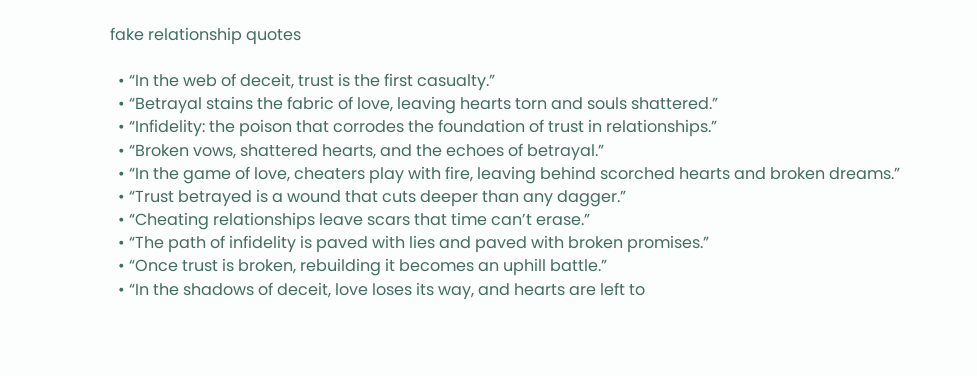fake relationship quotes

  • “In the web of deceit, trust is the first casualty.”
  • “Betrayal stains the fabric of love, leaving hearts torn and souls shattered.”
  • “Infidelity: the poison that corrodes the foundation of trust in relationships.”
  • “Broken vows, shattered hearts, and the echoes of betrayal.”
  • “In the game of love, cheaters play with fire, leaving behind scorched hearts and broken dreams.”
  • “Trust betrayed is a wound that cuts deeper than any dagger.”
  • “Cheating relationships leave scars that time can’t erase.”
  • “The path of infidelity is paved with lies and paved with broken promises.”
  • “Once trust is broken, rebuilding it becomes an uphill battle.”
  • “In the shadows of deceit, love loses its way, and hearts are left to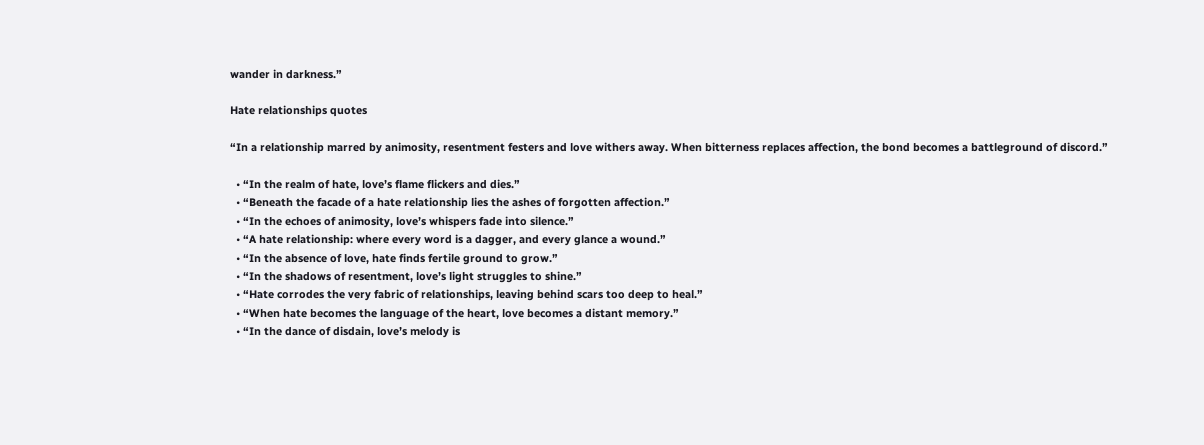wander in darkness.”

Hate relationships quotes

“In a relationship marred by animosity, resentment festers and love withers away. When bitterness replaces affection, the bond becomes a battleground of discord.”

  • “In the realm of hate, love’s flame flickers and dies.”
  • “Beneath the facade of a hate relationship lies the ashes of forgotten affection.”
  • “In the echoes of animosity, love’s whispers fade into silence.”
  • “A hate relationship: where every word is a dagger, and every glance a wound.”
  • “In the absence of love, hate finds fertile ground to grow.”
  • “In the shadows of resentment, love’s light struggles to shine.”
  • “Hate corrodes the very fabric of relationships, leaving behind scars too deep to heal.”
  • “When hate becomes the language of the heart, love becomes a distant memory.”
  • “In the dance of disdain, love’s melody is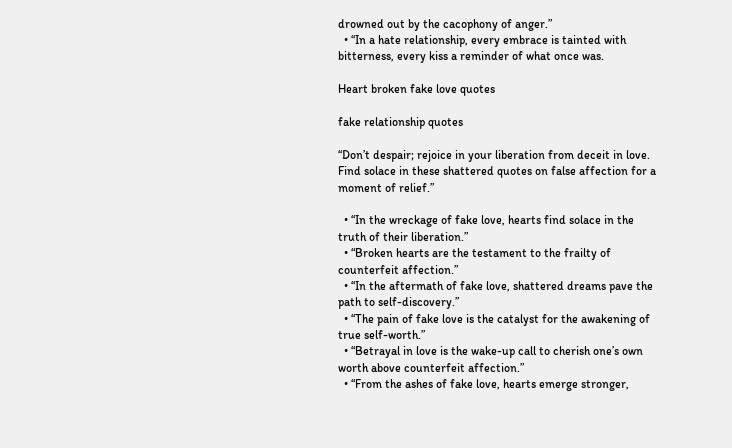drowned out by the cacophony of anger.”
  • “In a hate relationship, every embrace is tainted with bitterness, every kiss a reminder of what once was.

Heart broken fake love quotes

fake relationship quotes

“Don’t despair; rejoice in your liberation from deceit in love. Find solace in these shattered quotes on false affection for a moment of relief.”

  • “In the wreckage of fake love, hearts find solace in the truth of their liberation.”
  • “Broken hearts are the testament to the frailty of counterfeit affection.”
  • “In the aftermath of fake love, shattered dreams pave the path to self-discovery.”
  • “The pain of fake love is the catalyst for the awakening of true self-worth.”
  • “Betrayal in love is the wake-up call to cherish one’s own worth above counterfeit affection.”
  • “From the ashes of fake love, hearts emerge stronger,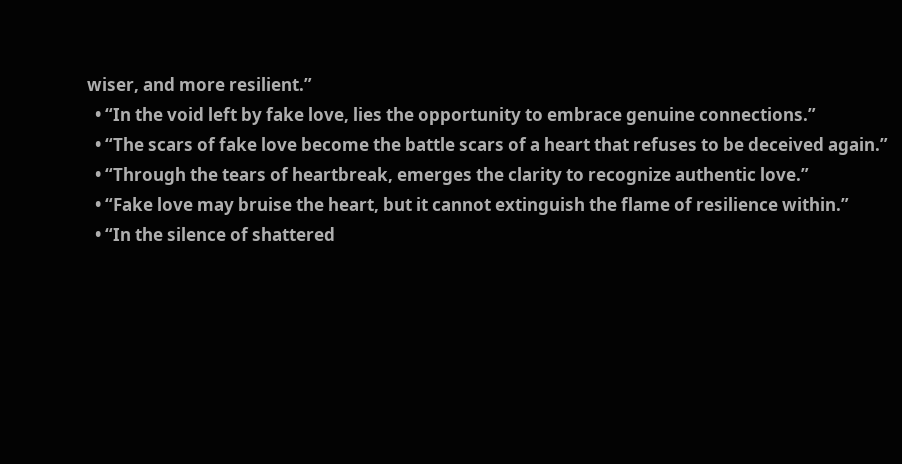wiser, and more resilient.”
  • “In the void left by fake love, lies the opportunity to embrace genuine connections.”
  • “The scars of fake love become the battle scars of a heart that refuses to be deceived again.”
  • “Through the tears of heartbreak, emerges the clarity to recognize authentic love.”
  • “Fake love may bruise the heart, but it cannot extinguish the flame of resilience within.”
  • “In the silence of shattered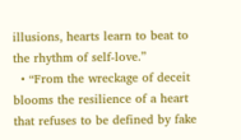illusions, hearts learn to beat to the rhythm of self-love.”
  • “From the wreckage of deceit blooms the resilience of a heart that refuses to be defined by fake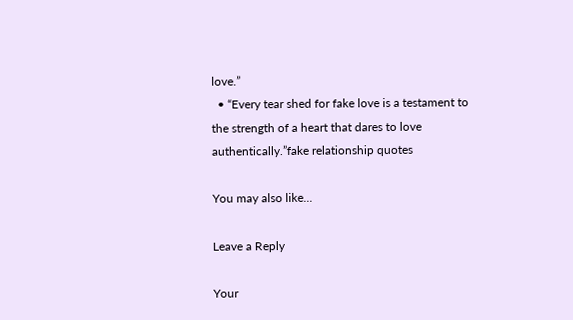love.”
  • “Every tear shed for fake love is a testament to the strength of a heart that dares to love authentically.”fake relationship quotes

You may also like...

Leave a Reply

Your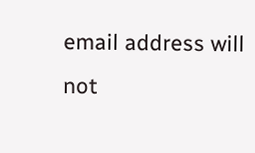email address will not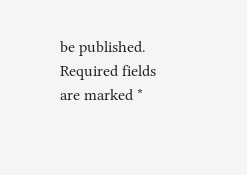be published. Required fields are marked *